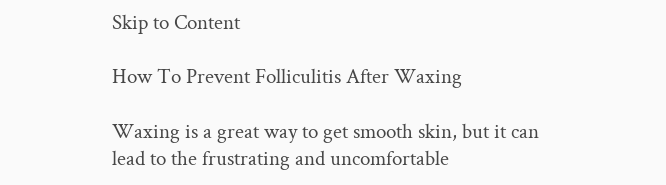Skip to Content

How To Prevent Folliculitis After Waxing

Waxing is a great way to get smooth skin, but it can lead to the frustrating and uncomfortable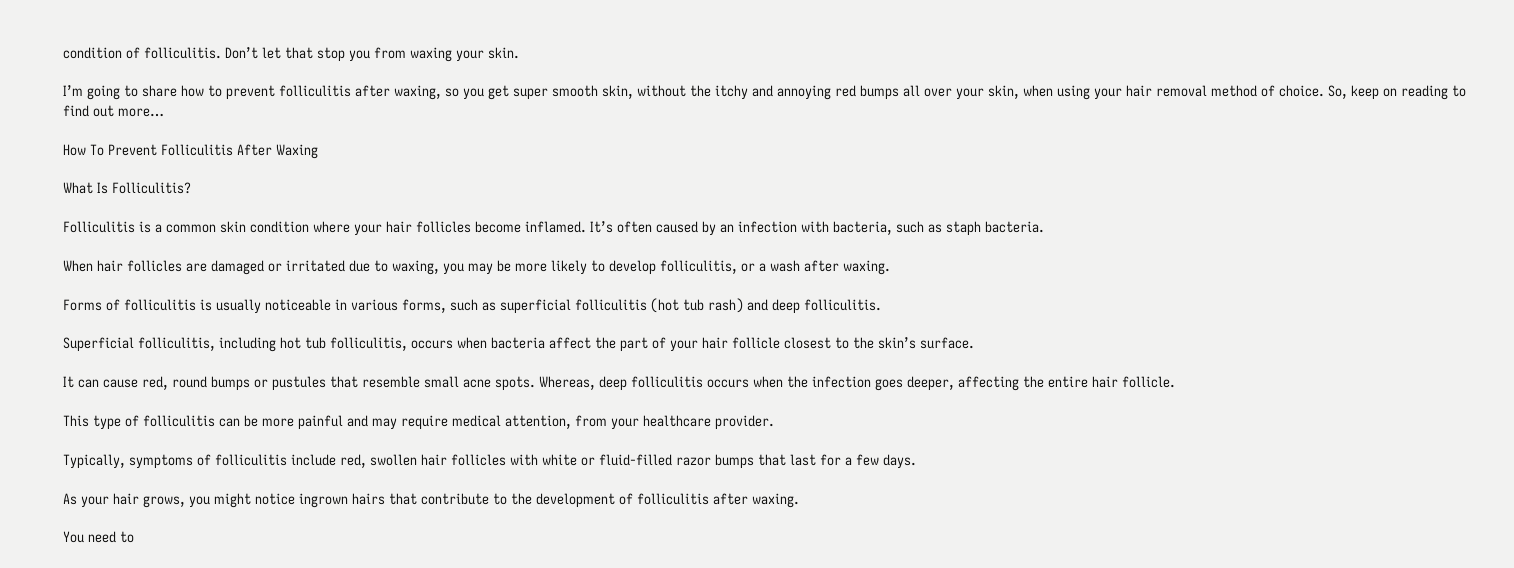condition of folliculitis. Don’t let that stop you from waxing your skin.

I’m going to share how to prevent folliculitis after waxing, so you get super smooth skin, without the itchy and annoying red bumps all over your skin, when using your hair removal method of choice. So, keep on reading to find out more…

How To Prevent Folliculitis After Waxing

What Is Folliculitis?

Folliculitis is a common skin condition where your hair follicles become inflamed. It’s often caused by an infection with bacteria, such as staph bacteria.

When hair follicles are damaged or irritated due to waxing, you may be more likely to develop folliculitis, or a wash after waxing.

Forms of folliculitis is usually noticeable in various forms, such as superficial folliculitis (hot tub rash) and deep folliculitis.

Superficial folliculitis, including hot tub folliculitis, occurs when bacteria affect the part of your hair follicle closest to the skin’s surface.

It can cause red, round bumps or pustules that resemble small acne spots. Whereas, deep folliculitis occurs when the infection goes deeper, affecting the entire hair follicle.

This type of folliculitis can be more painful and may require medical attention, from your healthcare provider.

Typically, symptoms of folliculitis include red, swollen hair follicles with white or fluid-filled razor bumps that last for a few days.

As your hair grows, you might notice ingrown hairs that contribute to the development of folliculitis after waxing.

You need to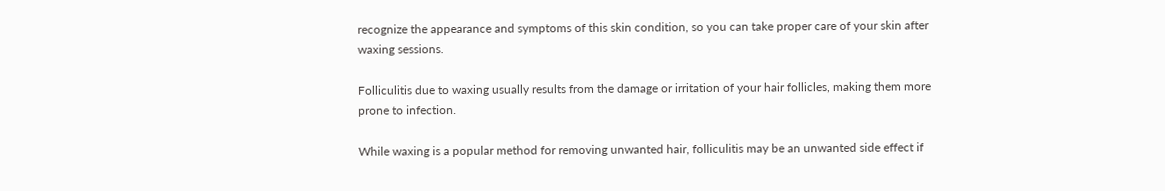recognize the appearance and symptoms of this skin condition, so you can take proper care of your skin after waxing sessions.

Folliculitis due to waxing usually results from the damage or irritation of your hair follicles, making them more prone to infection.

While waxing is a popular method for removing unwanted hair, folliculitis may be an unwanted side effect if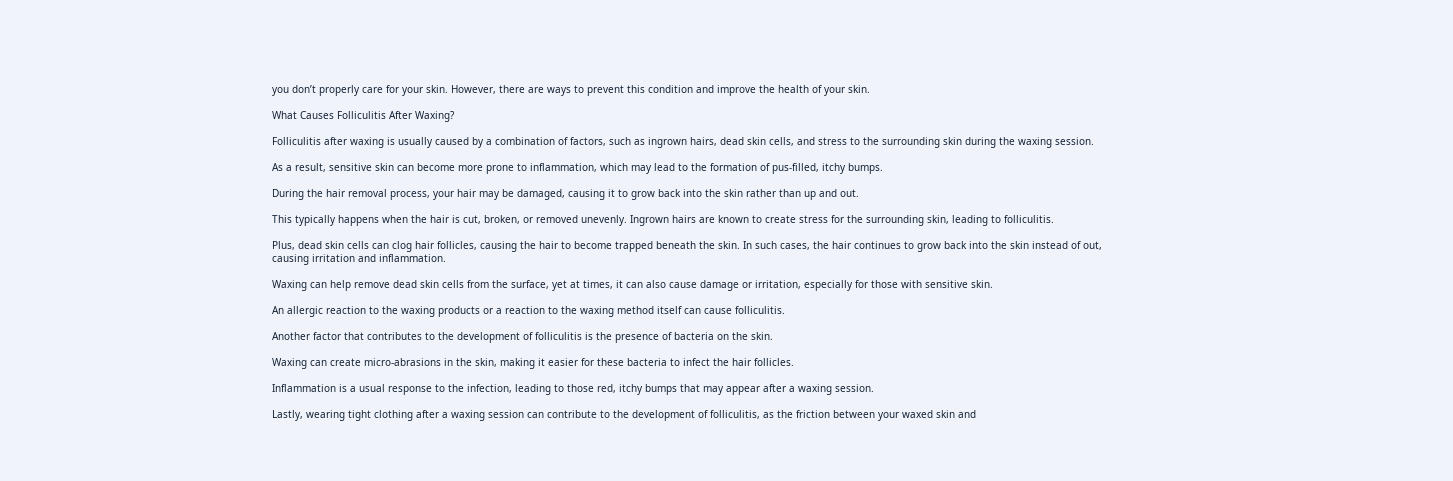you don’t properly care for your skin. However, there are ways to prevent this condition and improve the health of your skin.

What Causes Folliculitis After Waxing?

Folliculitis after waxing is usually caused by a combination of factors, such as ingrown hairs, dead skin cells, and stress to the surrounding skin during the waxing session.

As a result, sensitive skin can become more prone to inflammation, which may lead to the formation of pus-filled, itchy bumps.

During the hair removal process, your hair may be damaged, causing it to grow back into the skin rather than up and out.

This typically happens when the hair is cut, broken, or removed unevenly. Ingrown hairs are known to create stress for the surrounding skin, leading to folliculitis.

Plus, dead skin cells can clog hair follicles, causing the hair to become trapped beneath the skin. In such cases, the hair continues to grow back into the skin instead of out, causing irritation and inflammation.

Waxing can help remove dead skin cells from the surface, yet at times, it can also cause damage or irritation, especially for those with sensitive skin.

An allergic reaction to the waxing products or a reaction to the waxing method itself can cause folliculitis.

Another factor that contributes to the development of folliculitis is the presence of bacteria on the skin.

Waxing can create micro-abrasions in the skin, making it easier for these bacteria to infect the hair follicles.

Inflammation is a usual response to the infection, leading to those red, itchy bumps that may appear after a waxing session.

Lastly, wearing tight clothing after a waxing session can contribute to the development of folliculitis, as the friction between your waxed skin and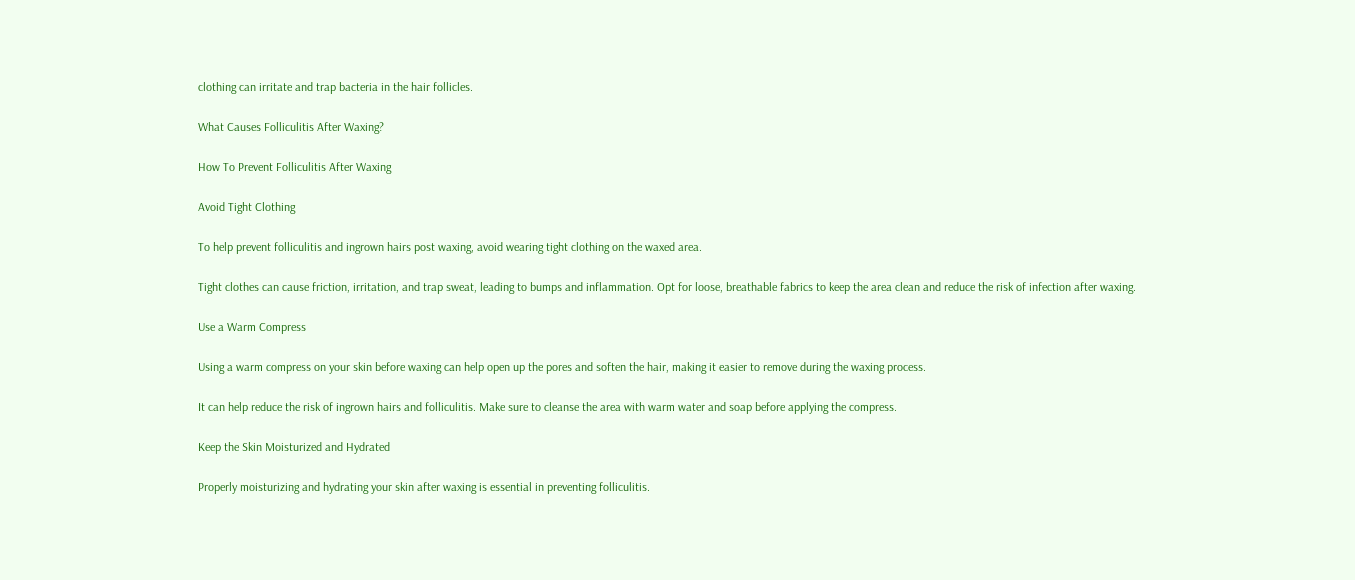clothing can irritate and trap bacteria in the hair follicles.

What Causes Folliculitis After Waxing?

How To Prevent Folliculitis After Waxing

Avoid Tight Clothing

To help prevent folliculitis and ingrown hairs post waxing, avoid wearing tight clothing on the waxed area.

Tight clothes can cause friction, irritation, and trap sweat, leading to bumps and inflammation. Opt for loose, breathable fabrics to keep the area clean and reduce the risk of infection after waxing.

Use a Warm Compress

Using a warm compress on your skin before waxing can help open up the pores and soften the hair, making it easier to remove during the waxing process.

It can help reduce the risk of ingrown hairs and folliculitis. Make sure to cleanse the area with warm water and soap before applying the compress.

Keep the Skin Moisturized and Hydrated

Properly moisturizing and hydrating your skin after waxing is essential in preventing folliculitis.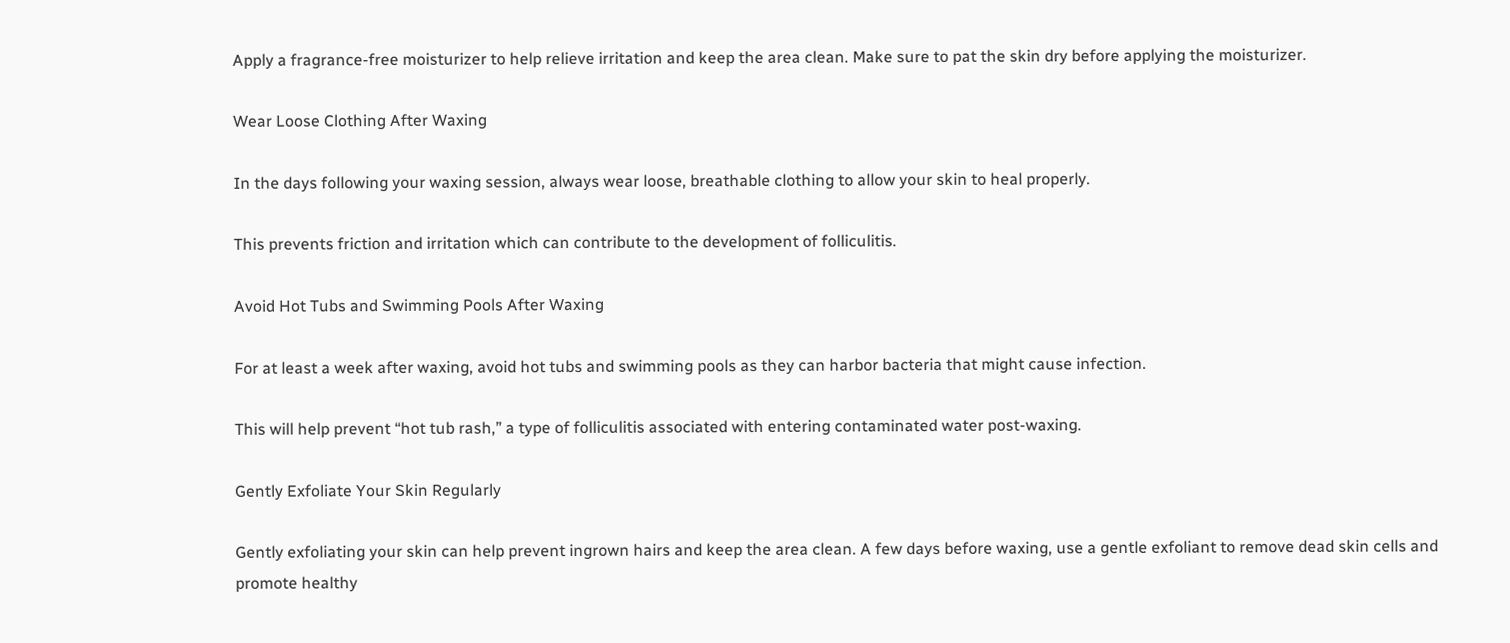Apply a fragrance-free moisturizer to help relieve irritation and keep the area clean. Make sure to pat the skin dry before applying the moisturizer.

Wear Loose Clothing After Waxing

In the days following your waxing session, always wear loose, breathable clothing to allow your skin to heal properly.

This prevents friction and irritation which can contribute to the development of folliculitis.

Avoid Hot Tubs and Swimming Pools After Waxing

For at least a week after waxing, avoid hot tubs and swimming pools as they can harbor bacteria that might cause infection.

This will help prevent “hot tub rash,” a type of folliculitis associated with entering contaminated water post-waxing.

Gently Exfoliate Your Skin Regularly

Gently exfoliating your skin can help prevent ingrown hairs and keep the area clean. A few days before waxing, use a gentle exfoliant to remove dead skin cells and promote healthy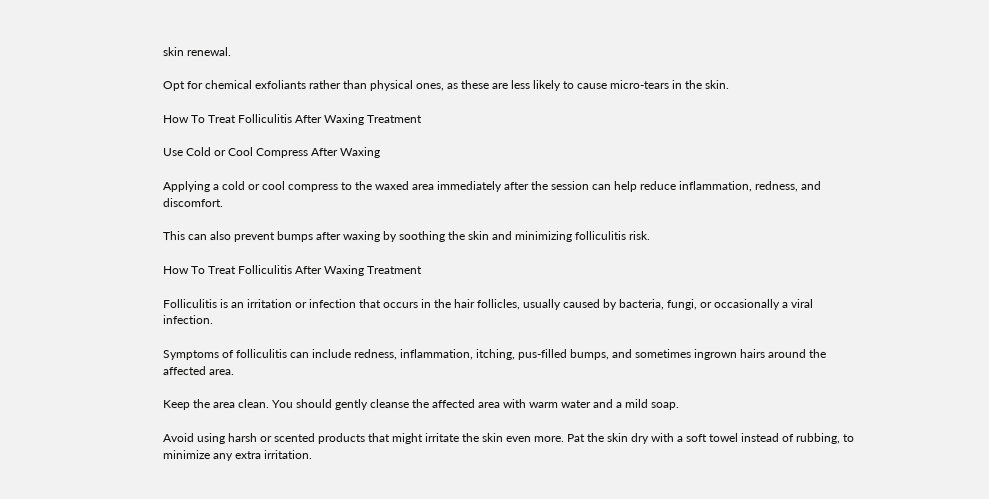skin renewal.

Opt for chemical exfoliants rather than physical ones, as these are less likely to cause micro-tears in the skin.

How To Treat Folliculitis After Waxing Treatment

Use Cold or Cool Compress After Waxing

Applying a cold or cool compress to the waxed area immediately after the session can help reduce inflammation, redness, and discomfort.

This can also prevent bumps after waxing by soothing the skin and minimizing folliculitis risk.

How To Treat Folliculitis After Waxing Treatment

Folliculitis is an irritation or infection that occurs in the hair follicles, usually caused by bacteria, fungi, or occasionally a viral infection.

Symptoms of folliculitis can include redness, inflammation, itching, pus-filled bumps, and sometimes ingrown hairs around the affected area.

Keep the area clean. You should gently cleanse the affected area with warm water and a mild soap.

Avoid using harsh or scented products that might irritate the skin even more. Pat the skin dry with a soft towel instead of rubbing, to minimize any extra irritation.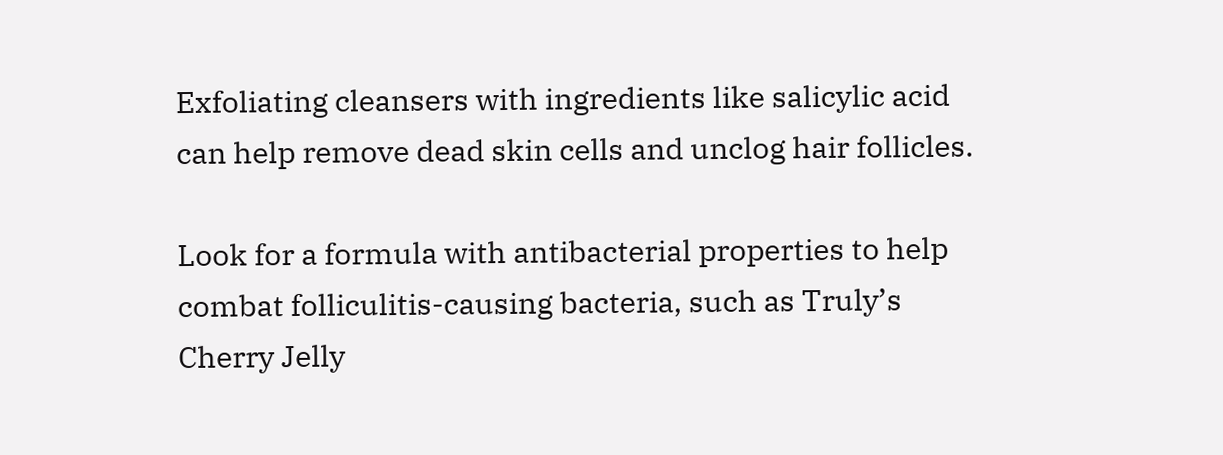Exfoliating cleansers with ingredients like salicylic acid can help remove dead skin cells and unclog hair follicles.

Look for a formula with antibacterial properties to help combat folliculitis-causing bacteria, such as Truly’s Cherry Jelly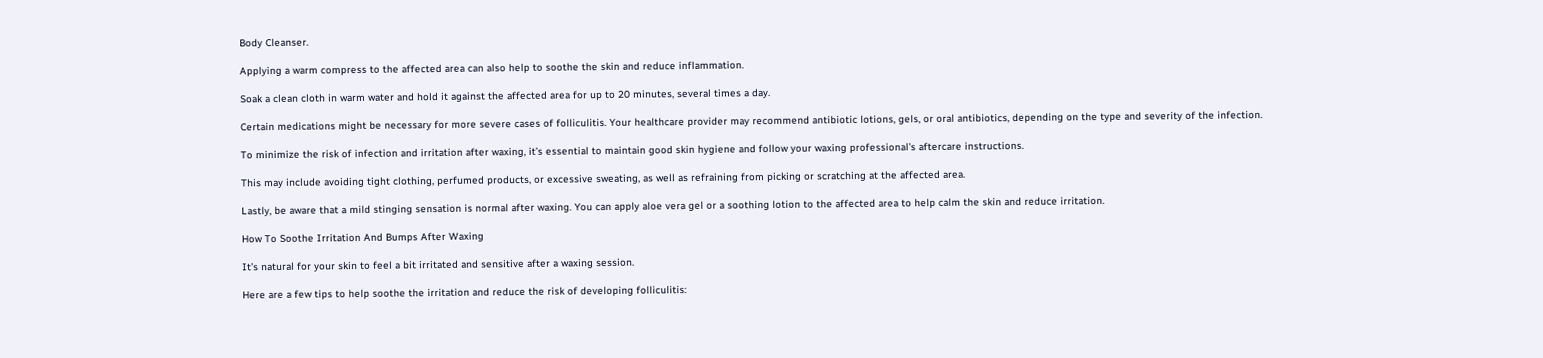Body Cleanser.

Applying a warm compress to the affected area can also help to soothe the skin and reduce inflammation.

Soak a clean cloth in warm water and hold it against the affected area for up to 20 minutes, several times a day.

Certain medications might be necessary for more severe cases of folliculitis. Your healthcare provider may recommend antibiotic lotions, gels, or oral antibiotics, depending on the type and severity of the infection.

To minimize the risk of infection and irritation after waxing, it’s essential to maintain good skin hygiene and follow your waxing professional’s aftercare instructions.

This may include avoiding tight clothing, perfumed products, or excessive sweating, as well as refraining from picking or scratching at the affected area.

Lastly, be aware that a mild stinging sensation is normal after waxing. You can apply aloe vera gel or a soothing lotion to the affected area to help calm the skin and reduce irritation.

How To Soothe Irritation And Bumps After Waxing

It’s natural for your skin to feel a bit irritated and sensitive after a waxing session.

Here are a few tips to help soothe the irritation and reduce the risk of developing folliculitis: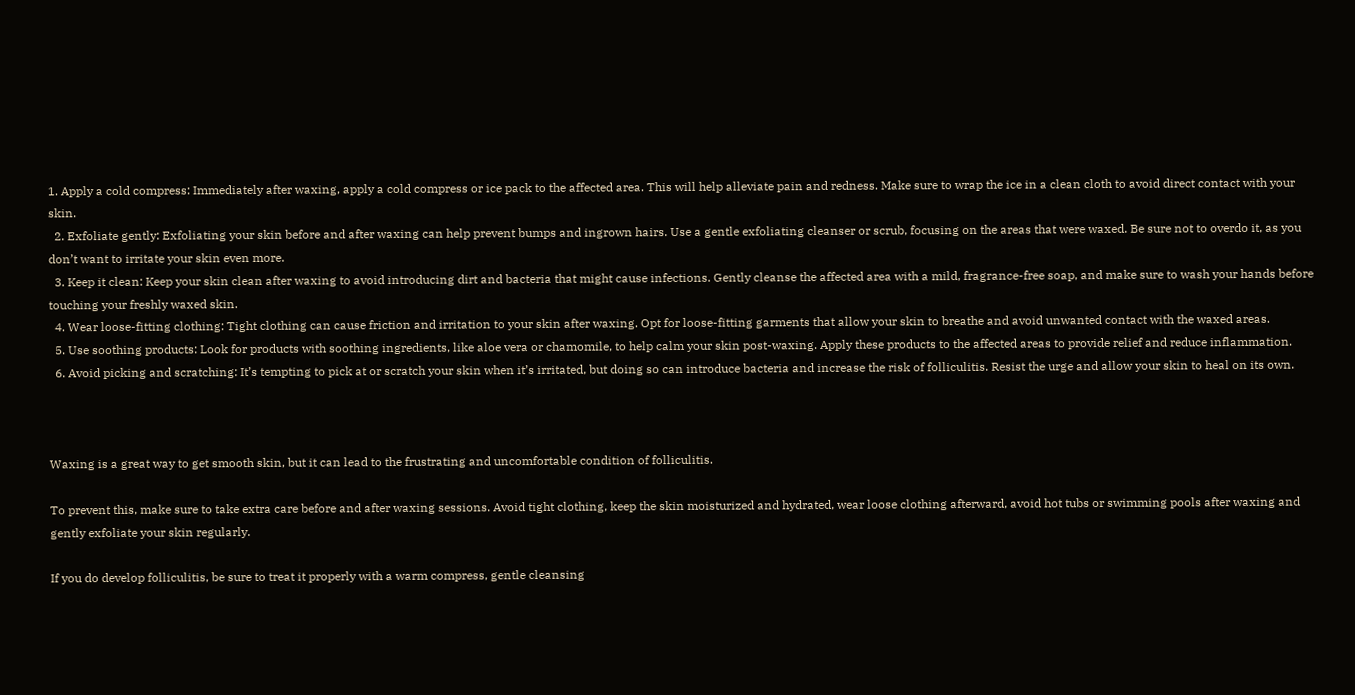1. Apply a cold compress: Immediately after waxing, apply a cold compress or ice pack to the affected area. This will help alleviate pain and redness. Make sure to wrap the ice in a clean cloth to avoid direct contact with your skin.
  2. Exfoliate gently: Exfoliating your skin before and after waxing can help prevent bumps and ingrown hairs. Use a gentle exfoliating cleanser or scrub, focusing on the areas that were waxed. Be sure not to overdo it, as you don’t want to irritate your skin even more.
  3. Keep it clean: Keep your skin clean after waxing to avoid introducing dirt and bacteria that might cause infections. Gently cleanse the affected area with a mild, fragrance-free soap, and make sure to wash your hands before touching your freshly waxed skin.
  4. Wear loose-fitting clothing: Tight clothing can cause friction and irritation to your skin after waxing. Opt for loose-fitting garments that allow your skin to breathe and avoid unwanted contact with the waxed areas.
  5. Use soothing products: Look for products with soothing ingredients, like aloe vera or chamomile, to help calm your skin post-waxing. Apply these products to the affected areas to provide relief and reduce inflammation.
  6. Avoid picking and scratching: It’s tempting to pick at or scratch your skin when it’s irritated, but doing so can introduce bacteria and increase the risk of folliculitis. Resist the urge and allow your skin to heal on its own.



Waxing is a great way to get smooth skin, but it can lead to the frustrating and uncomfortable condition of folliculitis.

To prevent this, make sure to take extra care before and after waxing sessions. Avoid tight clothing, keep the skin moisturized and hydrated, wear loose clothing afterward, avoid hot tubs or swimming pools after waxing and gently exfoliate your skin regularly.

If you do develop folliculitis, be sure to treat it properly with a warm compress, gentle cleansing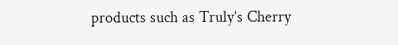products such as Truly’s Cherry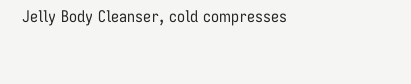Jelly Body Cleanser, cold compresses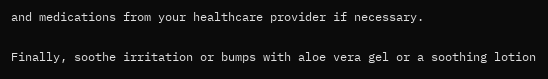and medications from your healthcare provider if necessary.

Finally, soothe irritation or bumps with aloe vera gel or a soothing lotion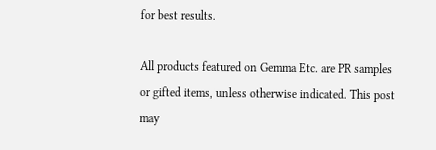for best results.

All products featured on Gemma Etc. are PR samples or gifted items, unless otherwise indicated. This post may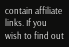contain affiliate links. If you wish to find out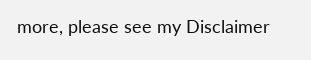more, please see my Disclaimer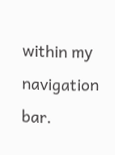within my navigation bar.